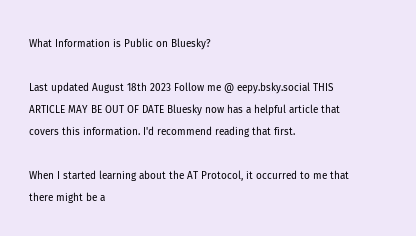What Information is Public on Bluesky?

Last updated August 18th 2023 Follow me @ eepy.bsky.social THIS ARTICLE MAY BE OUT OF DATE Bluesky now has a helpful article that covers this information. I'd recommend reading that first.

When I started learning about the AT Protocol, it occurred to me that there might be a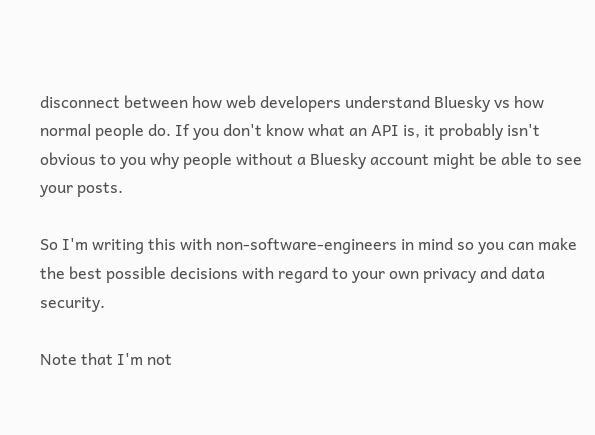disconnect between how web developers understand Bluesky vs how normal people do. If you don't know what an API is, it probably isn't obvious to you why people without a Bluesky account might be able to see your posts.

So I'm writing this with non-software-engineers in mind so you can make the best possible decisions with regard to your own privacy and data security.

Note that I'm not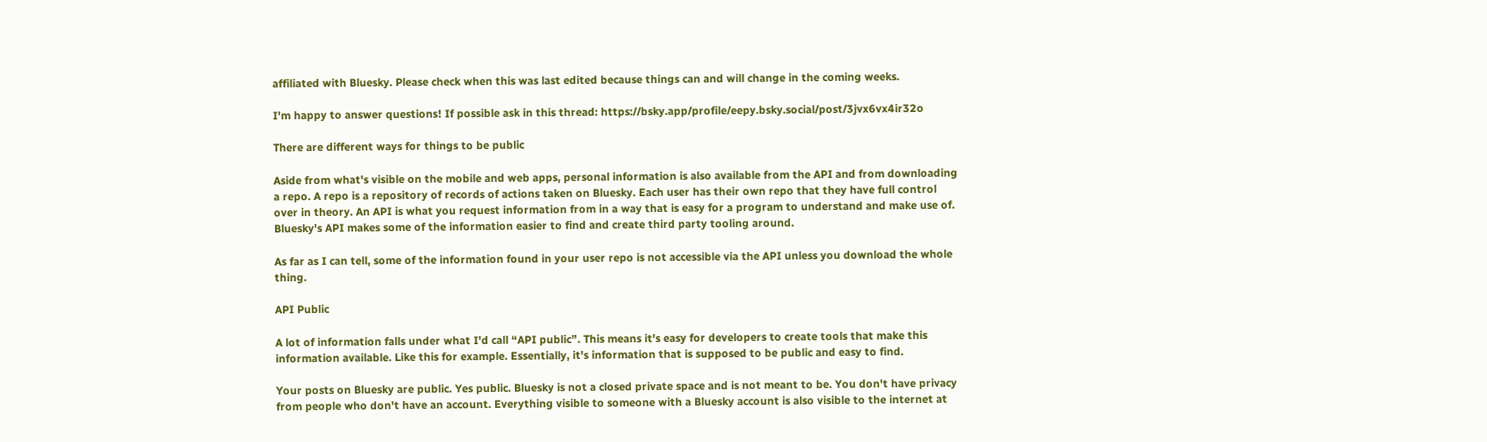affiliated with Bluesky. Please check when this was last edited because things can and will change in the coming weeks.

I'm happy to answer questions! If possible ask in this thread: https://bsky.app/profile/eepy.bsky.social/post/3jvx6vx4ir32o

There are different ways for things to be public

Aside from what's visible on the mobile and web apps, personal information is also available from the API and from downloading a repo. A repo is a repository of records of actions taken on Bluesky. Each user has their own repo that they have full control over in theory. An API is what you request information from in a way that is easy for a program to understand and make use of. Bluesky's API makes some of the information easier to find and create third party tooling around.

As far as I can tell, some of the information found in your user repo is not accessible via the API unless you download the whole thing.

API Public

A lot of information falls under what I'd call “API public”. This means it's easy for developers to create tools that make this information available. Like this for example. Essentially, it's information that is supposed to be public and easy to find.

Your posts on Bluesky are public. Yes public. Bluesky is not a closed private space and is not meant to be. You don't have privacy from people who don't have an account. Everything visible to someone with a Bluesky account is also visible to the internet at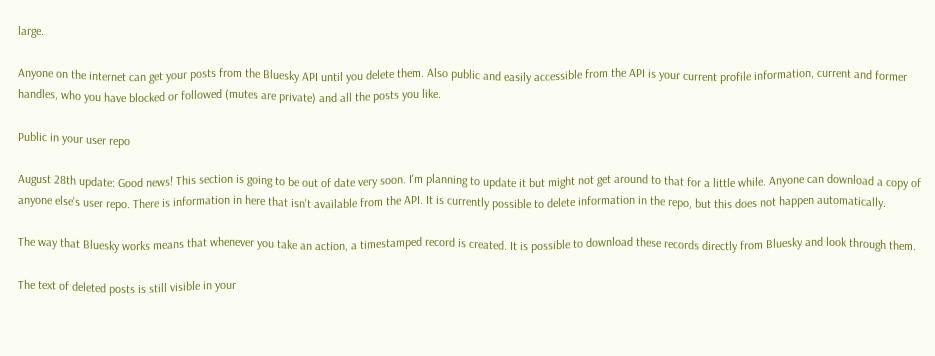large.

Anyone on the internet can get your posts from the Bluesky API until you delete them. Also public and easily accessible from the API is your current profile information, current and former handles, who you have blocked or followed (mutes are private) and all the posts you like.

Public in your user repo

August 28th update: Good news! This section is going to be out of date very soon. I'm planning to update it but might not get around to that for a little while. Anyone can download a copy of anyone else's user repo. There is information in here that isn't available from the API. It is currently possible to delete information in the repo, but this does not happen automatically.

The way that Bluesky works means that whenever you take an action, a timestamped record is created. It is possible to download these records directly from Bluesky and look through them.

The text of deleted posts is still visible in your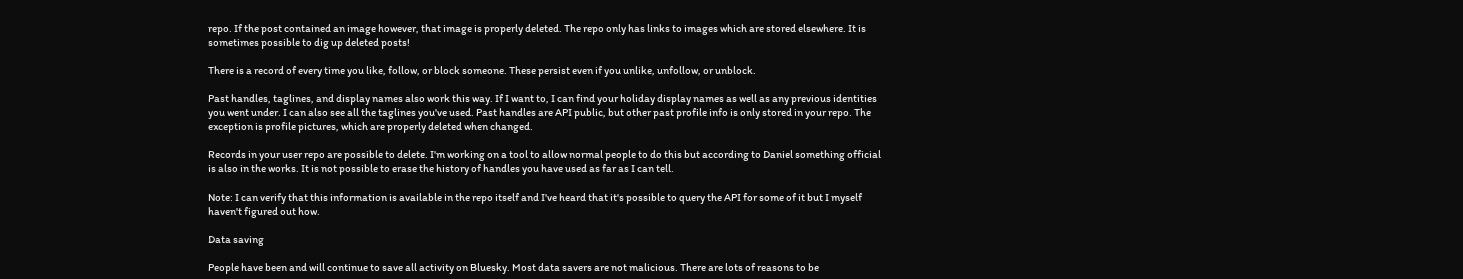repo. If the post contained an image however, that image is properly deleted. The repo only has links to images which are stored elsewhere. It is sometimes possible to dig up deleted posts!

There is a record of every time you like, follow, or block someone. These persist even if you unlike, unfollow, or unblock.

Past handles, taglines, and display names also work this way. If I want to, I can find your holiday display names as well as any previous identities you went under. I can also see all the taglines you've used. Past handles are API public, but other past profile info is only stored in your repo. The exception is profile pictures, which are properly deleted when changed.

Records in your user repo are possible to delete. I'm working on a tool to allow normal people to do this but according to Daniel something official is also in the works. It is not possible to erase the history of handles you have used as far as I can tell.

Note: I can verify that this information is available in the repo itself and I've heard that it's possible to query the API for some of it but I myself haven't figured out how.

Data saving

People have been and will continue to save all activity on Bluesky. Most data savers are not malicious. There are lots of reasons to be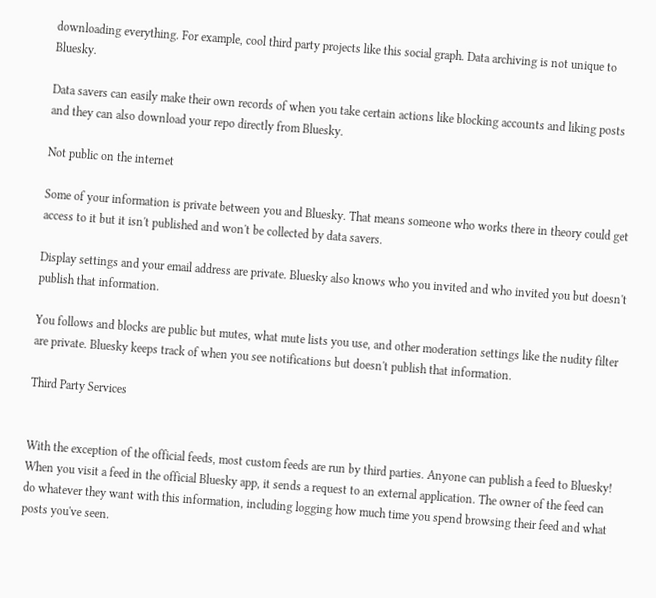downloading everything. For example, cool third party projects like this social graph. Data archiving is not unique to Bluesky.

Data savers can easily make their own records of when you take certain actions like blocking accounts and liking posts and they can also download your repo directly from Bluesky.

Not public on the internet

Some of your information is private between you and Bluesky. That means someone who works there in theory could get access to it but it isn't published and won't be collected by data savers.

Display settings and your email address are private. Bluesky also knows who you invited and who invited you but doesn't publish that information.

You follows and blocks are public but mutes, what mute lists you use, and other moderation settings like the nudity filter are private. Bluesky keeps track of when you see notifications but doesn't publish that information.

Third Party Services


With the exception of the official feeds, most custom feeds are run by third parties. Anyone can publish a feed to Bluesky! When you visit a feed in the official Bluesky app, it sends a request to an external application. The owner of the feed can do whatever they want with this information, including logging how much time you spend browsing their feed and what posts you've seen.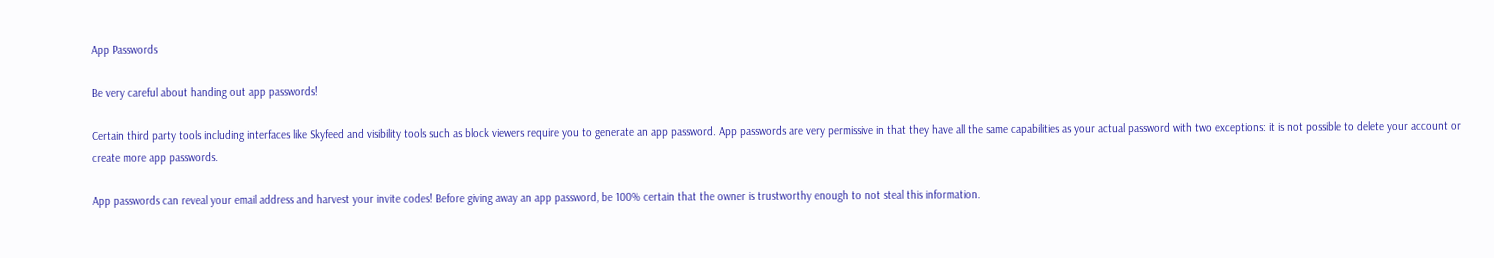App Passwords

Be very careful about handing out app passwords!

Certain third party tools including interfaces like Skyfeed and visibility tools such as block viewers require you to generate an app password. App passwords are very permissive in that they have all the same capabilities as your actual password with two exceptions: it is not possible to delete your account or create more app passwords.

App passwords can reveal your email address and harvest your invite codes! Before giving away an app password, be 100% certain that the owner is trustworthy enough to not steal this information.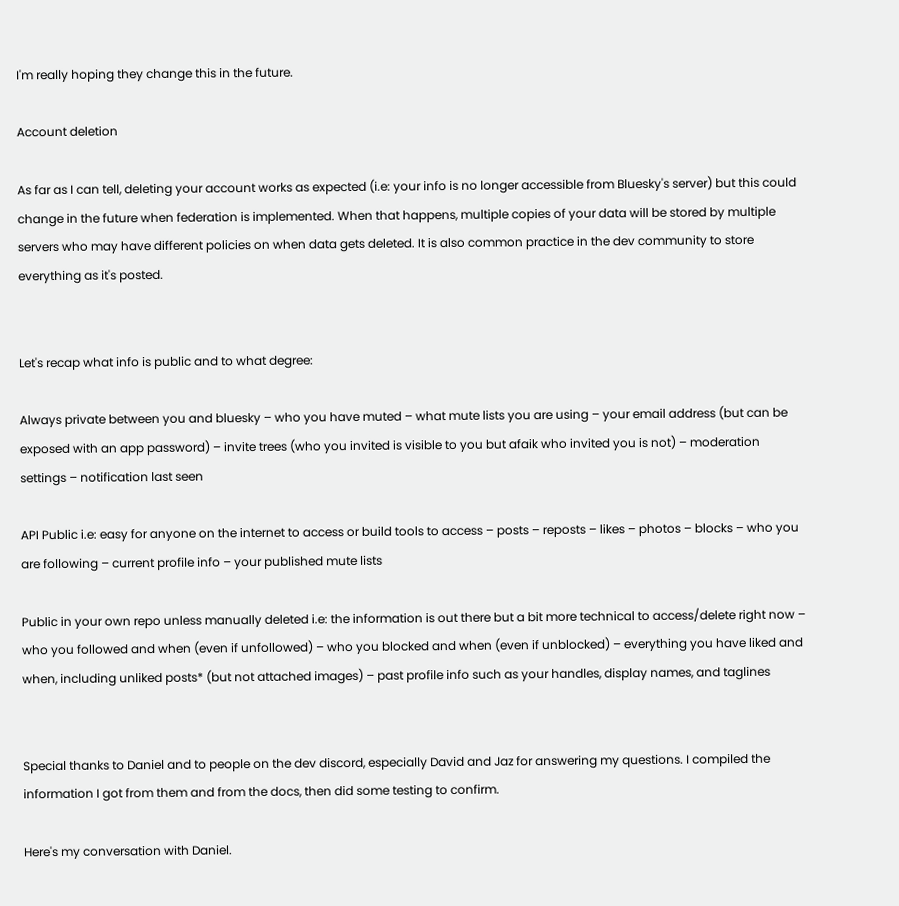I'm really hoping they change this in the future.

Account deletion

As far as I can tell, deleting your account works as expected (i.e: your info is no longer accessible from Bluesky's server) but this could change in the future when federation is implemented. When that happens, multiple copies of your data will be stored by multiple servers who may have different policies on when data gets deleted. It is also common practice in the dev community to store everything as it's posted.


Let's recap what info is public and to what degree:

Always private between you and bluesky – who you have muted – what mute lists you are using – your email address (but can be exposed with an app password) – invite trees (who you invited is visible to you but afaik who invited you is not) – moderation settings – notification last seen

API Public i.e: easy for anyone on the internet to access or build tools to access – posts – reposts – likes – photos – blocks – who you are following – current profile info – your published mute lists

Public in your own repo unless manually deleted i.e: the information is out there but a bit more technical to access/delete right now – who you followed and when (even if unfollowed) – who you blocked and when (even if unblocked) – everything you have liked and when, including unliked posts* (but not attached images) – past profile info such as your handles, display names, and taglines


Special thanks to Daniel and to people on the dev discord, especially David and Jaz for answering my questions. I compiled the information I got from them and from the docs, then did some testing to confirm.

Here's my conversation with Daniel.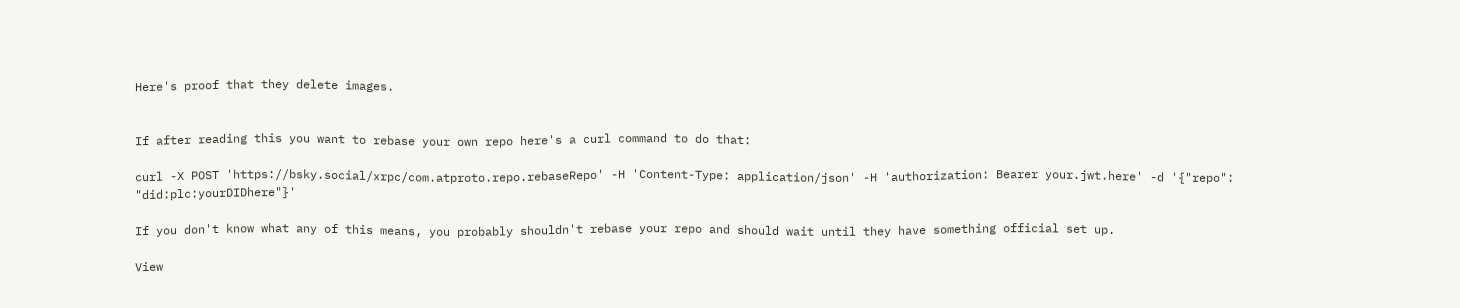Here's proof that they delete images.


If after reading this you want to rebase your own repo here's a curl command to do that:

curl -X POST 'https://bsky.social/xrpc/com.atproto.repo.rebaseRepo' -H 'Content-Type: application/json' -H 'authorization: Bearer your.jwt.here' -d '{"repo": "did:plc:yourDIDhere"}'

If you don't know what any of this means, you probably shouldn't rebase your repo and should wait until they have something official set up.

View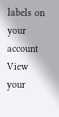labels on your account View your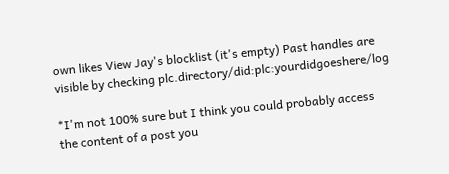own likes View Jay's blocklist (it's empty) Past handles are visible by checking plc.directory/did:plc:yourdidgoeshere/log

*I'm not 100% sure but I think you could probably access the content of a post you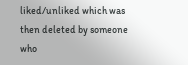liked/unliked which was then deleted by someone who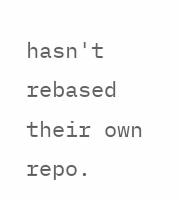hasn't rebased their own repo.